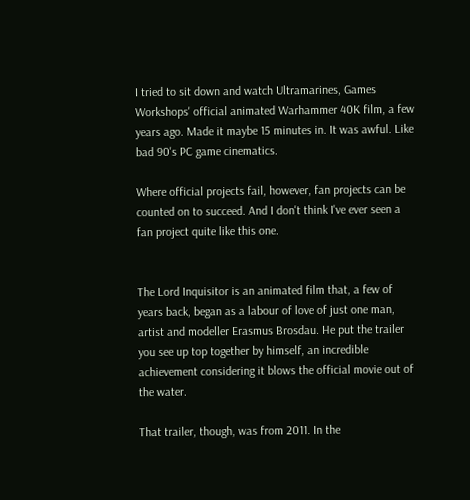I tried to sit down and watch Ultramarines, Games Workshops' official animated Warhammer 40K film, a few years ago. Made it maybe 15 minutes in. It was awful. Like bad 90's PC game cinematics.

Where official projects fail, however, fan projects can be counted on to succeed. And I don't think I've ever seen a fan project quite like this one.


The Lord Inquisitor is an animated film that, a few of years back, began as a labour of love of just one man, artist and modeller Erasmus Brosdau. He put the trailer you see up top together by himself, an incredible achievement considering it blows the official movie out of the water.

That trailer, though, was from 2011. In the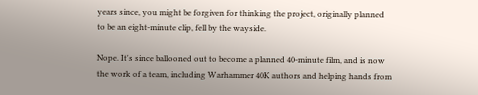years since, you might be forgiven for thinking the project, originally planned to be an eight-minute clip, fell by the wayside.

Nope. It's since ballooned out to become a planned 40-minute film, and is now the work of a team, including Warhammer 40K authors and helping hands from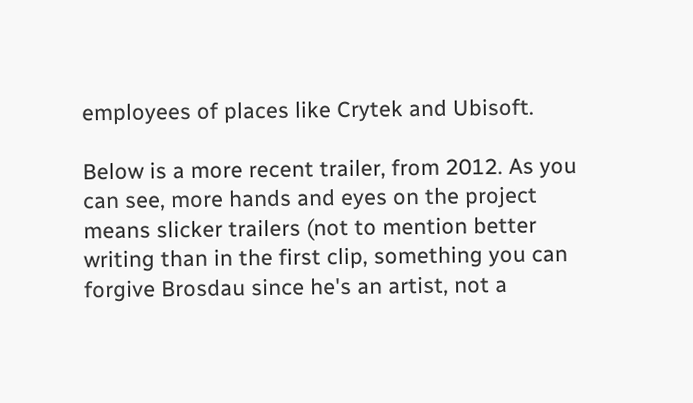employees of places like Crytek and Ubisoft.

Below is a more recent trailer, from 2012. As you can see, more hands and eyes on the project means slicker trailers (not to mention better writing than in the first clip, something you can forgive Brosdau since he's an artist, not a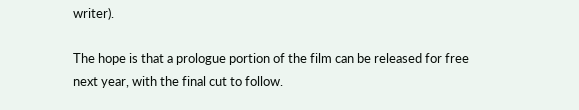writer).

The hope is that a prologue portion of the film can be released for free next year, with the final cut to follow.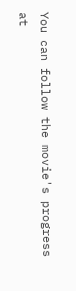You can follow the movie's progress at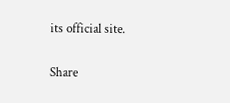its official site.

Share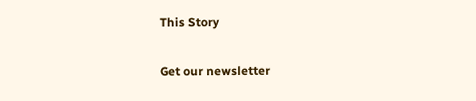This Story

Get our newsletter